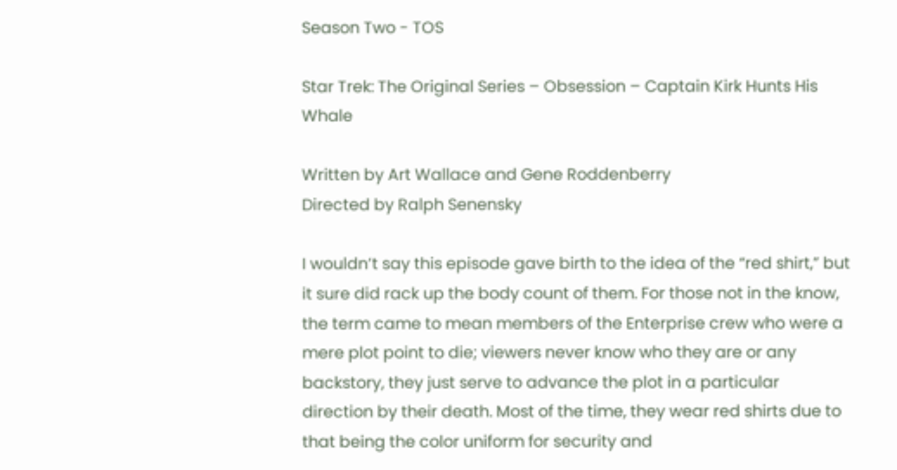Season Two - TOS

Star Trek: The Original Series – Obsession – Captain Kirk Hunts His Whale

Written by Art Wallace and Gene Roddenberry
Directed by Ralph Senensky

I wouldn’t say this episode gave birth to the idea of the “red shirt,” but it sure did rack up the body count of them. For those not in the know, the term came to mean members of the Enterprise crew who were a mere plot point to die; viewers never know who they are or any backstory, they just serve to advance the plot in a particular direction by their death. Most of the time, they wear red shirts due to that being the color uniform for security and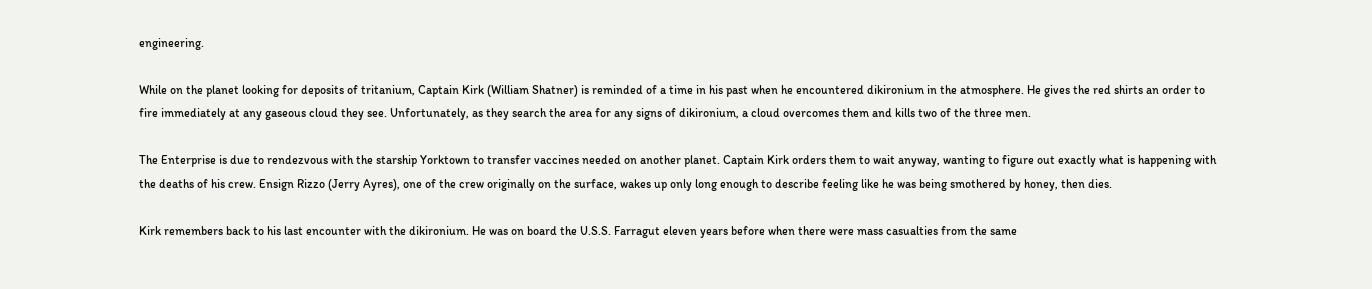engineering.

While on the planet looking for deposits of tritanium, Captain Kirk (William Shatner) is reminded of a time in his past when he encountered dikironium in the atmosphere. He gives the red shirts an order to fire immediately at any gaseous cloud they see. Unfortunately, as they search the area for any signs of dikironium, a cloud overcomes them and kills two of the three men.

The Enterprise is due to rendezvous with the starship Yorktown to transfer vaccines needed on another planet. Captain Kirk orders them to wait anyway, wanting to figure out exactly what is happening with the deaths of his crew. Ensign Rizzo (Jerry Ayres), one of the crew originally on the surface, wakes up only long enough to describe feeling like he was being smothered by honey, then dies.

Kirk remembers back to his last encounter with the dikironium. He was on board the U.S.S. Farragut eleven years before when there were mass casualties from the same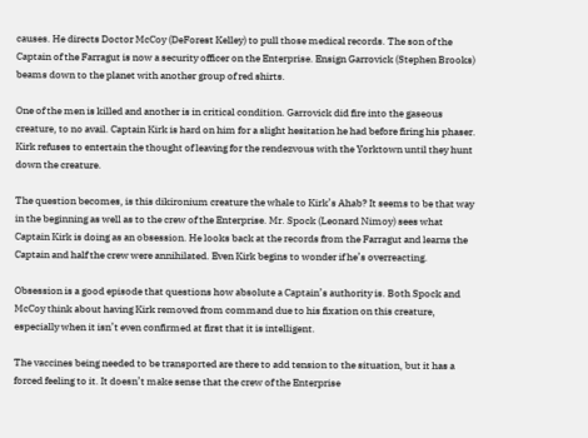causes. He directs Doctor McCoy (DeForest Kelley) to pull those medical records. The son of the Captain of the Farragut is now a security officer on the Enterprise. Ensign Garrovick (Stephen Brooks) beams down to the planet with another group of red shirts.

One of the men is killed and another is in critical condition. Garrovick did fire into the gaseous creature, to no avail. Captain Kirk is hard on him for a slight hesitation he had before firing his phaser. Kirk refuses to entertain the thought of leaving for the rendezvous with the Yorktown until they hunt down the creature.

The question becomes, is this dikironium creature the whale to Kirk’s Ahab? It seems to be that way in the beginning as well as to the crew of the Enterprise. Mr. Spock (Leonard Nimoy) sees what Captain Kirk is doing as an obsession. He looks back at the records from the Farragut and learns the Captain and half the crew were annihilated. Even Kirk begins to wonder if he’s overreacting.

Obsession is a good episode that questions how absolute a Captain’s authority is. Both Spock and McCoy think about having Kirk removed from command due to his fixation on this creature, especially when it isn’t even confirmed at first that it is intelligent.

The vaccines being needed to be transported are there to add tension to the situation, but it has a forced feeling to it. It doesn’t make sense that the crew of the Enterprise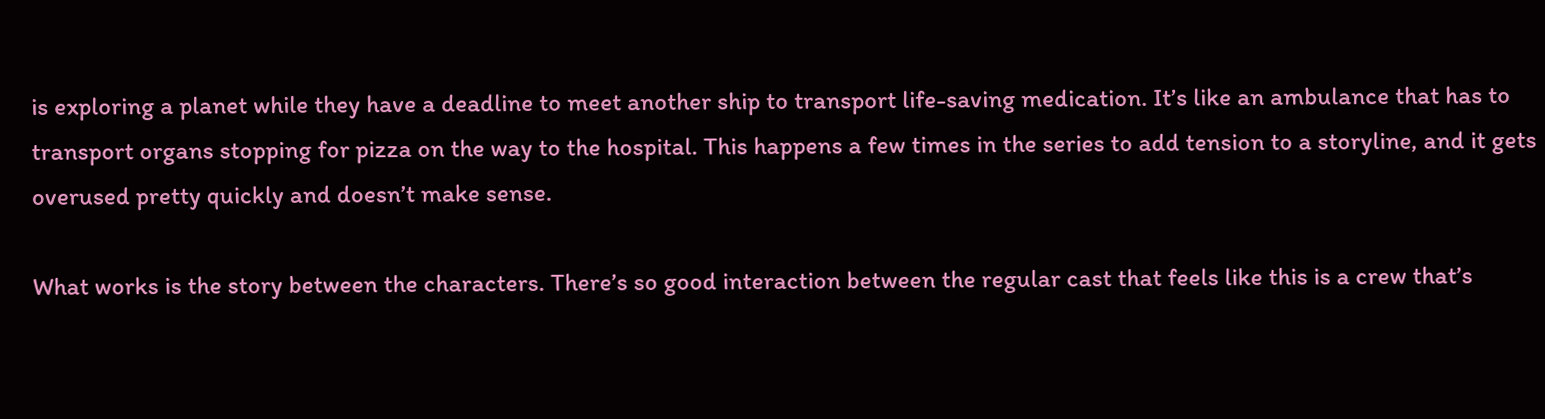is exploring a planet while they have a deadline to meet another ship to transport life-saving medication. It’s like an ambulance that has to transport organs stopping for pizza on the way to the hospital. This happens a few times in the series to add tension to a storyline, and it gets overused pretty quickly and doesn’t make sense.

What works is the story between the characters. There’s so good interaction between the regular cast that feels like this is a crew that’s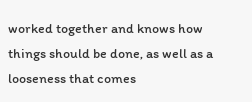worked together and knows how things should be done, as well as a looseness that comes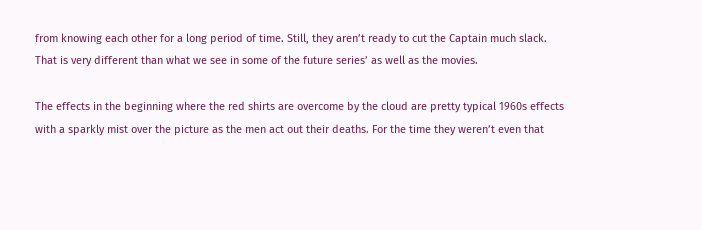from knowing each other for a long period of time. Still, they aren’t ready to cut the Captain much slack. That is very different than what we see in some of the future series’ as well as the movies.

The effects in the beginning where the red shirts are overcome by the cloud are pretty typical 1960s effects with a sparkly mist over the picture as the men act out their deaths. For the time they weren’t even that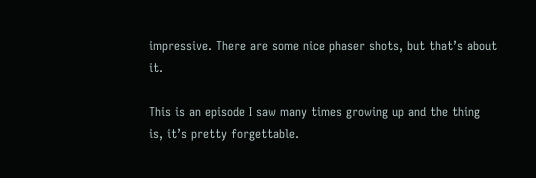impressive. There are some nice phaser shots, but that’s about it.

This is an episode I saw many times growing up and the thing is, it’s pretty forgettable.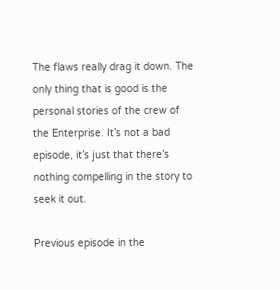The flaws really drag it down. The only thing that is good is the personal stories of the crew of the Enterprise. It’s not a bad episode, it’s just that there’s nothing compelling in the story to seek it out.

Previous episode in the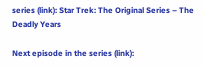series (link): Star Trek: The Original Series – The Deadly Years

Next episode in the series (link):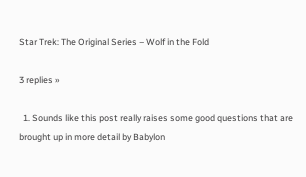Star Trek: The Original Series – Wolf in the Fold

3 replies »

  1. Sounds like this post really raises some good questions that are brought up in more detail by Babylon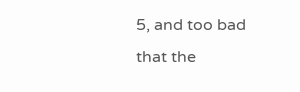5, and too bad that the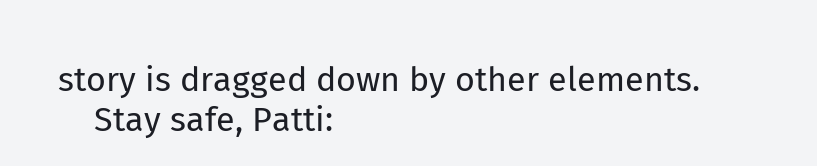story is dragged down by other elements.
    Stay safe, Patti: